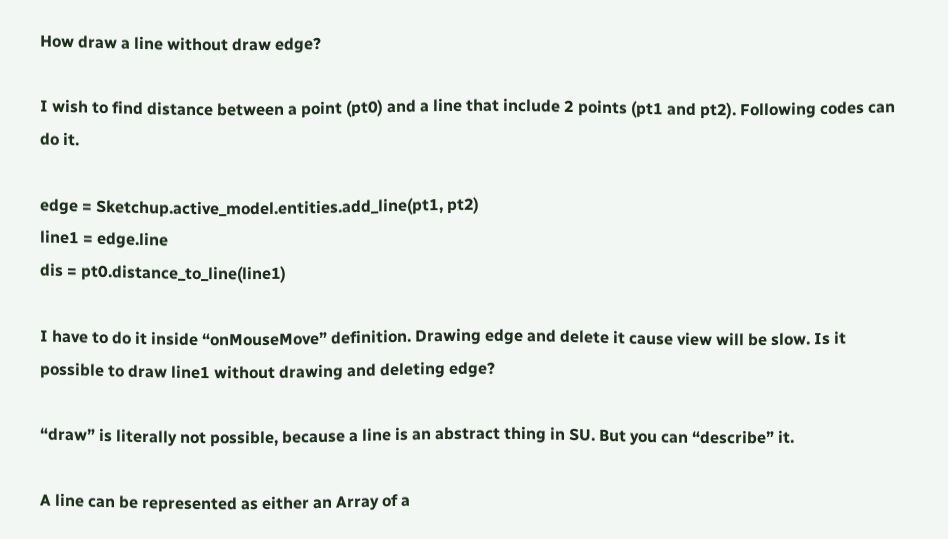How draw a line without draw edge?

I wish to find distance between a point (pt0) and a line that include 2 points (pt1 and pt2). Following codes can do it.

edge = Sketchup.active_model.entities.add_line(pt1, pt2)
line1 = edge.line
dis = pt0.distance_to_line(line1)

I have to do it inside “onMouseMove” definition. Drawing edge and delete it cause view will be slow. Is it possible to draw line1 without drawing and deleting edge?

“draw” is literally not possible, because a line is an abstract thing in SU. But you can “describe” it.

A line can be represented as either an Array of a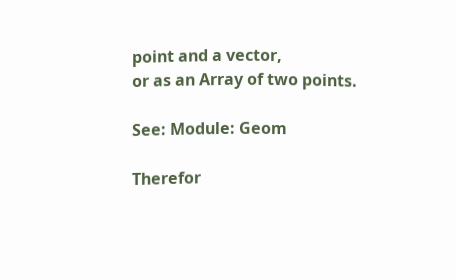point and a vector,
or as an Array of two points.

See: Module: Geom

Therefor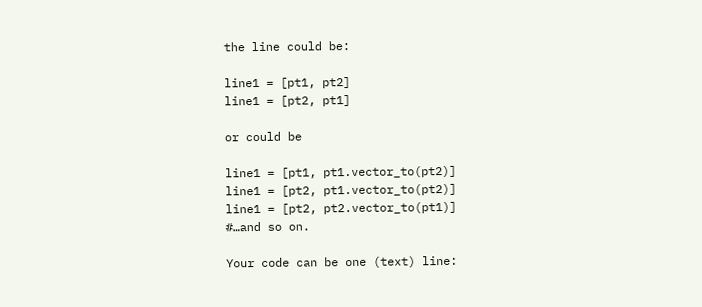the line could be:

line1 = [pt1, pt2]
line1 = [pt2, pt1]

or could be

line1 = [pt1, pt1.vector_to(pt2)]
line1 = [pt2, pt1.vector_to(pt2)]
line1 = [pt2, pt2.vector_to(pt1)]
#…and so on.

Your code can be one (text) line: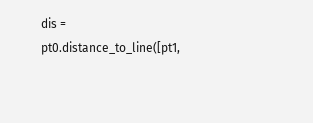dis = pt0.distance_to_line([pt1,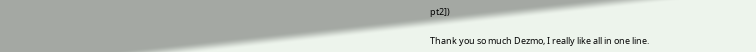pt2])

Thank you so much Dezmo, I really like all in one line.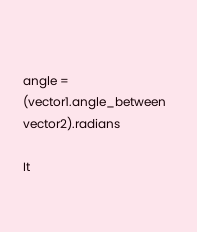angle = (vector1.angle_between vector2).radians

It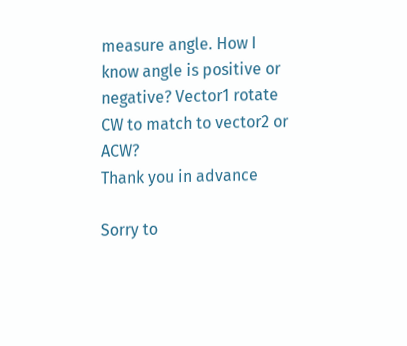measure angle. How I know angle is positive or negative? Vector1 rotate CW to match to vector2 or ACW?
Thank you in advance

Sorry to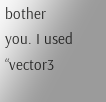bother you. I used “vector3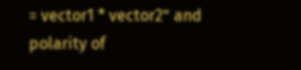= vector1 * vector2” and polarity of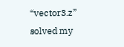“vector3.z” solved my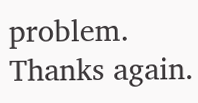problem. Thanks again.